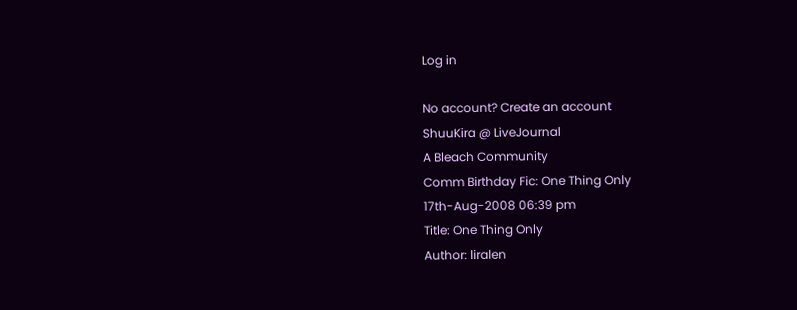Log in

No account? Create an account
ShuuKira @ LiveJournal
A Bleach Community
Comm Birthday Fic: One Thing Only
17th-Aug-2008 06:39 pm
Title: One Thing Only
Author: liralen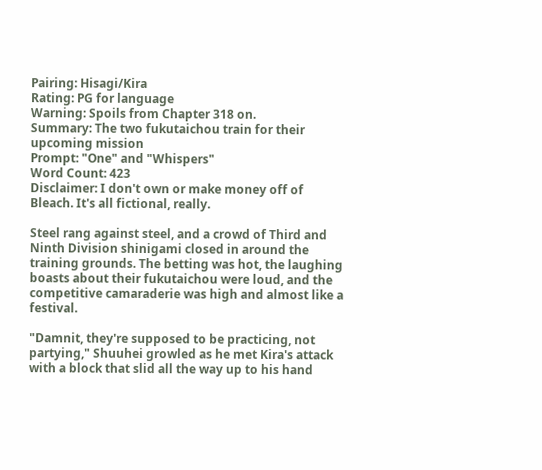Pairing: Hisagi/Kira
Rating: PG for language
Warning: Spoils from Chapter 318 on.
Summary: The two fukutaichou train for their upcoming mission
Prompt: "One" and "Whispers"
Word Count: 423
Disclaimer: I don't own or make money off of Bleach. It's all fictional, really.

Steel rang against steel, and a crowd of Third and Ninth Division shinigami closed in around the training grounds. The betting was hot, the laughing boasts about their fukutaichou were loud, and the competitive camaraderie was high and almost like a festival.

"Damnit, they're supposed to be practicing, not partying," Shuuhei growled as he met Kira's attack with a block that slid all the way up to his hand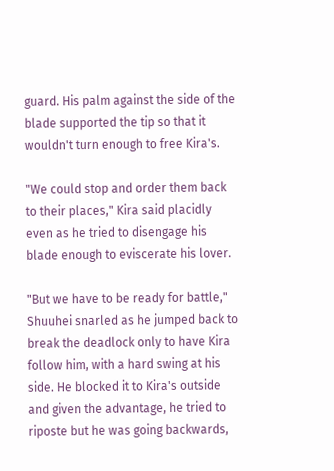guard. His palm against the side of the blade supported the tip so that it wouldn't turn enough to free Kira's.

"We could stop and order them back to their places," Kira said placidly even as he tried to disengage his blade enough to eviscerate his lover.

"But we have to be ready for battle," Shuuhei snarled as he jumped back to break the deadlock only to have Kira follow him, with a hard swing at his side. He blocked it to Kira's outside and given the advantage, he tried to riposte but he was going backwards,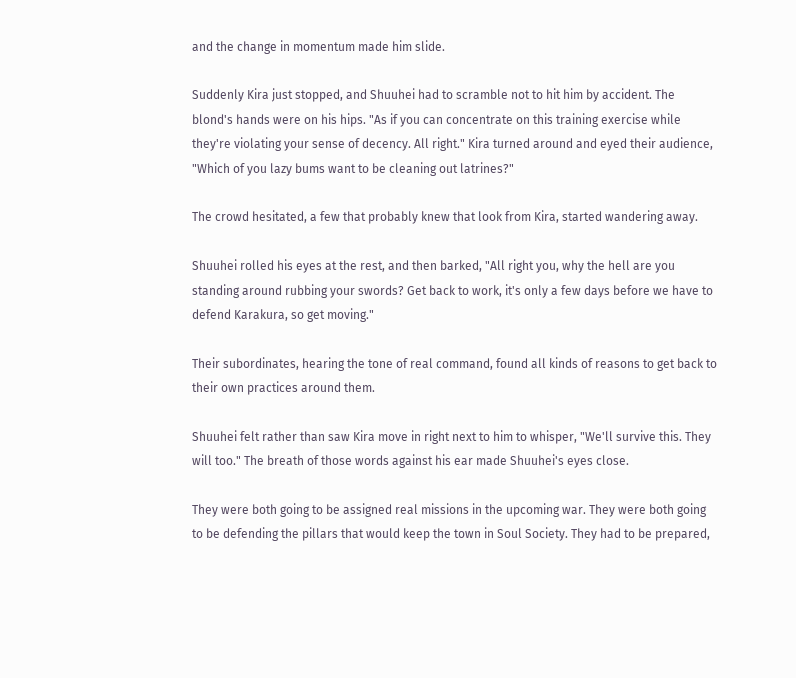and the change in momentum made him slide.

Suddenly Kira just stopped, and Shuuhei had to scramble not to hit him by accident. The blond's hands were on his hips. "As if you can concentrate on this training exercise while they're violating your sense of decency. All right." Kira turned around and eyed their audience, "Which of you lazy bums want to be cleaning out latrines?"

The crowd hesitated, a few that probably knew that look from Kira, started wandering away.

Shuuhei rolled his eyes at the rest, and then barked, "All right you, why the hell are you standing around rubbing your swords? Get back to work, it's only a few days before we have to defend Karakura, so get moving."

Their subordinates, hearing the tone of real command, found all kinds of reasons to get back to their own practices around them.

Shuuhei felt rather than saw Kira move in right next to him to whisper, "We'll survive this. They will too." The breath of those words against his ear made Shuuhei's eyes close.

They were both going to be assigned real missions in the upcoming war. They were both going to be defending the pillars that would keep the town in Soul Society. They had to be prepared,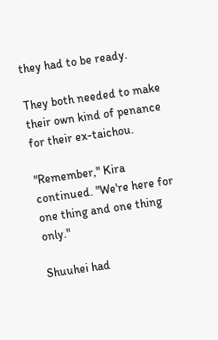they had to be ready.

They both needed to make their own kind of penance for their ex-taichou.

"Remember," Kira continued. "We're here for one thing and one thing only."

Shuuhei had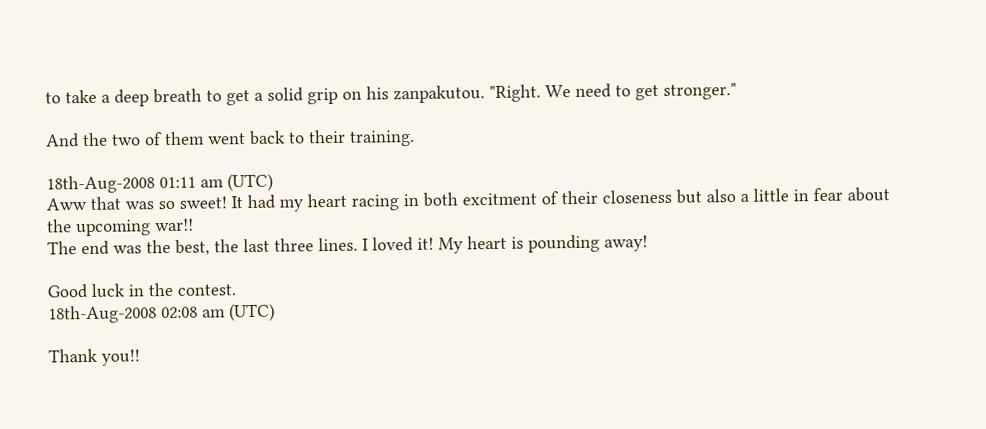to take a deep breath to get a solid grip on his zanpakutou. "Right. We need to get stronger."

And the two of them went back to their training.

18th-Aug-2008 01:11 am (UTC)
Aww that was so sweet! It had my heart racing in both excitment of their closeness but also a little in fear about the upcoming war!!
The end was the best, the last three lines. I loved it! My heart is pounding away!

Good luck in the contest.
18th-Aug-2008 02:08 am (UTC)

Thank you!!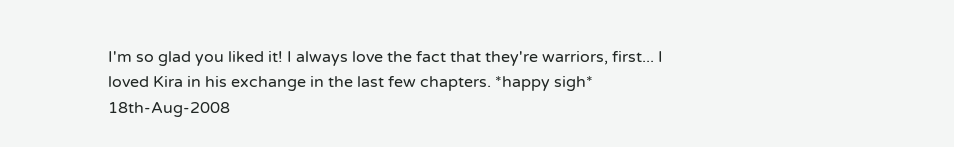I'm so glad you liked it! I always love the fact that they're warriors, first... I loved Kira in his exchange in the last few chapters. *happy sigh*
18th-Aug-2008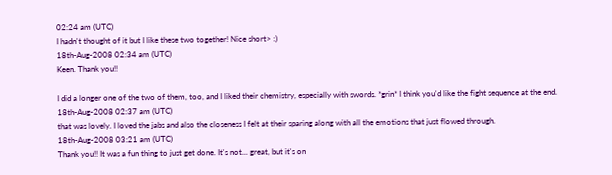02:24 am (UTC)
I hadn't thought of it but I like these two together! Nice short> :)
18th-Aug-2008 02:34 am (UTC)
Keen. Thank you!!

I did a longer one of the two of them, too, and I liked their chemistry, especially with swords. *grin* I think you'd like the fight sequence at the end.
18th-Aug-2008 02:37 am (UTC)
that was lovely. I loved the jabs and also the closeness I felt at their sparing along with all the emotions that just flowed through.
18th-Aug-2008 03:21 am (UTC)
Thank you!! It was a fun thing to just get done. It's not... great, but it's on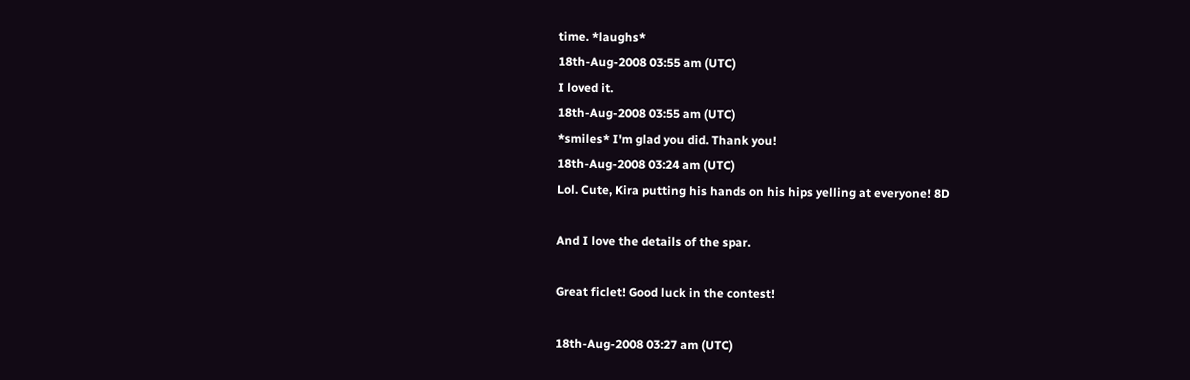time. *laughs*
18th-Aug-2008 03:55 am (UTC)
I loved it.
18th-Aug-2008 03:55 am (UTC)
*smiles* I'm glad you did. Thank you!
18th-Aug-2008 03:24 am (UTC)
Lol. Cute, Kira putting his hands on his hips yelling at everyone! 8D

And I love the details of the spar.

Great ficlet! Good luck in the contest!

18th-Aug-2008 03:27 am (UTC)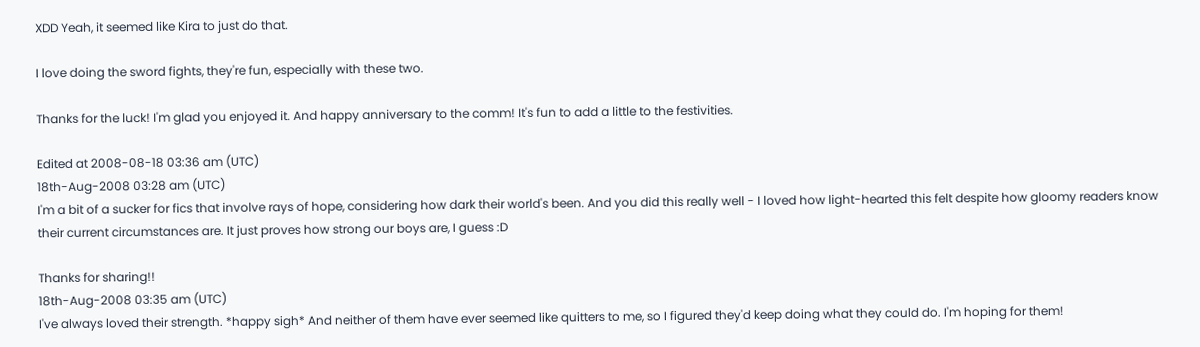XDD Yeah, it seemed like Kira to just do that.

I love doing the sword fights, they're fun, especially with these two.

Thanks for the luck! I'm glad you enjoyed it. And happy anniversary to the comm! It's fun to add a little to the festivities.

Edited at 2008-08-18 03:36 am (UTC)
18th-Aug-2008 03:28 am (UTC)
I'm a bit of a sucker for fics that involve rays of hope, considering how dark their world's been. And you did this really well - I loved how light-hearted this felt despite how gloomy readers know their current circumstances are. It just proves how strong our boys are, I guess :D

Thanks for sharing!!
18th-Aug-2008 03:35 am (UTC)
I've always loved their strength. *happy sigh* And neither of them have ever seemed like quitters to me, so I figured they'd keep doing what they could do. I'm hoping for them!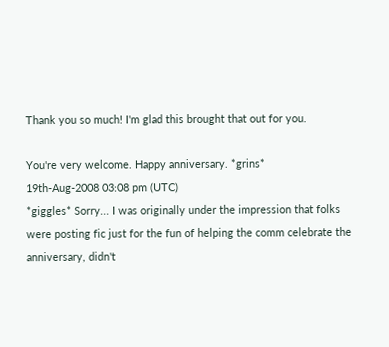Thank you so much! I'm glad this brought that out for you.

You're very welcome. Happy anniversary. *grins*
19th-Aug-2008 03:08 pm (UTC)
*giggles* Sorry... I was originally under the impression that folks were posting fic just for the fun of helping the comm celebrate the anniversary, didn't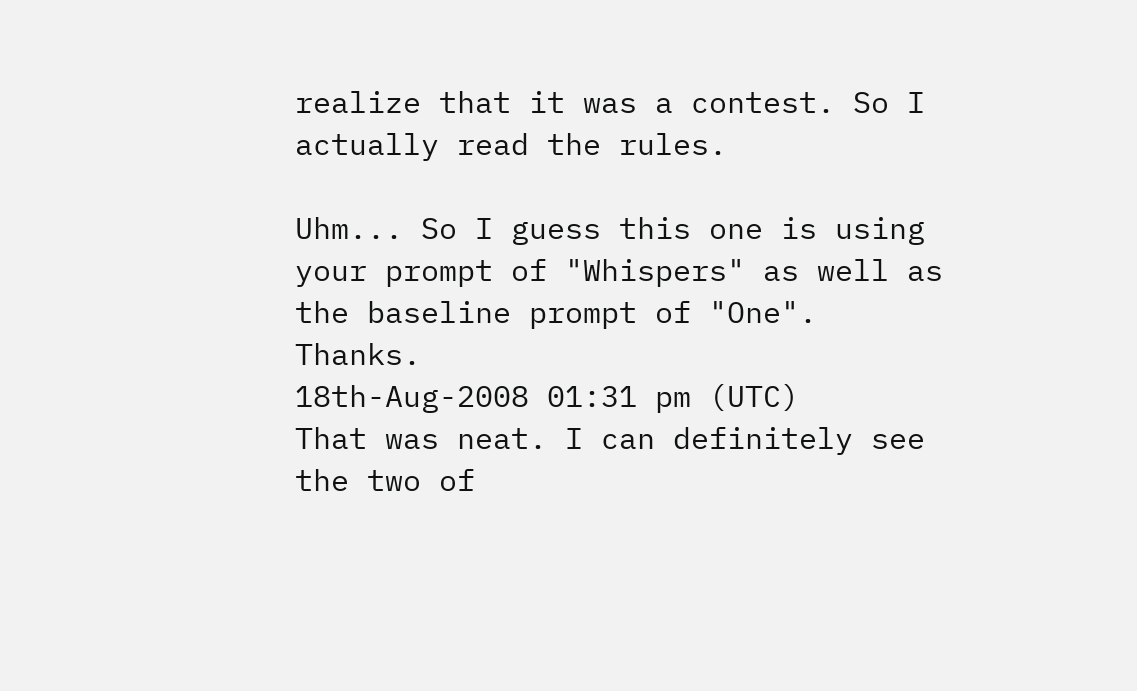realize that it was a contest. So I actually read the rules.

Uhm... So I guess this one is using your prompt of "Whispers" as well as the baseline prompt of "One". Thanks.
18th-Aug-2008 01:31 pm (UTC)
That was neat. I can definitely see the two of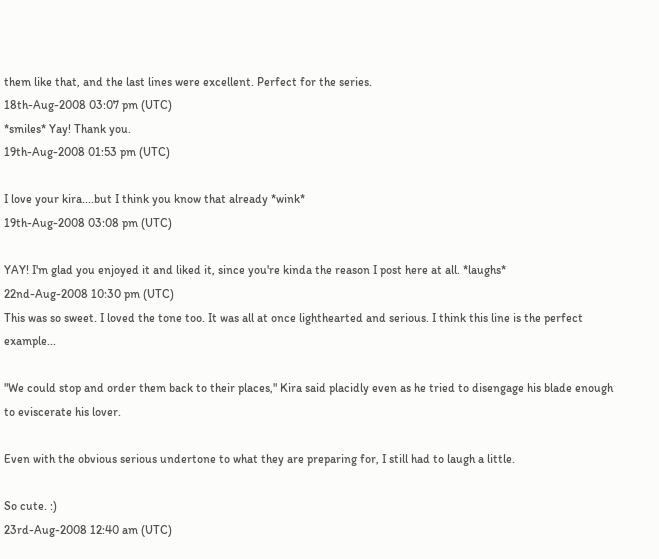them like that, and the last lines were excellent. Perfect for the series.
18th-Aug-2008 03:07 pm (UTC)
*smiles* Yay! Thank you.
19th-Aug-2008 01:53 pm (UTC)

I love your kira....but I think you know that already *wink*
19th-Aug-2008 03:08 pm (UTC)

YAY! I'm glad you enjoyed it and liked it, since you're kinda the reason I post here at all. *laughs*
22nd-Aug-2008 10:30 pm (UTC)
This was so sweet. I loved the tone too. It was all at once lighthearted and serious. I think this line is the perfect example...

"We could stop and order them back to their places," Kira said placidly even as he tried to disengage his blade enough to eviscerate his lover.

Even with the obvious serious undertone to what they are preparing for, I still had to laugh a little.

So cute. :)
23rd-Aug-2008 12:40 am (UTC)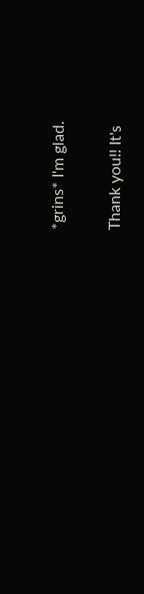*grins* I'm glad.

Thank you!! It's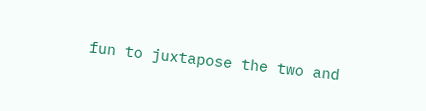fun to juxtapose the two and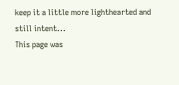keep it a little more lighthearted and still intent...
This page was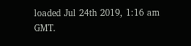loaded Jul 24th 2019, 1:16 am GMT.